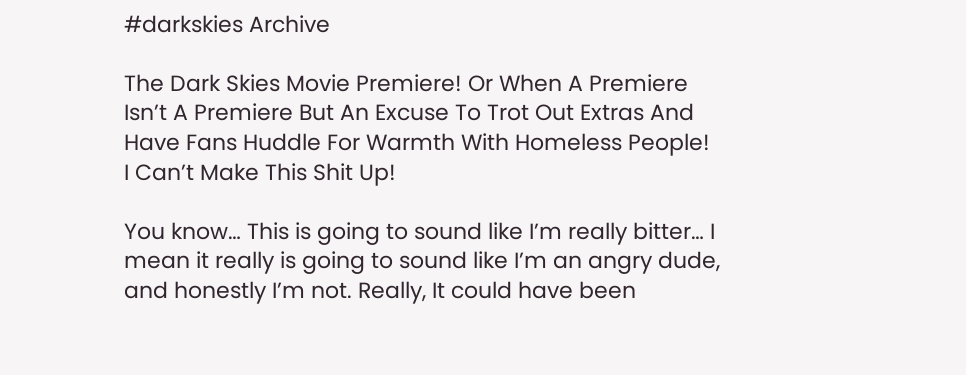#darkskies Archive

The Dark Skies Movie Premiere! Or When A Premiere Isn’t A Premiere But An Excuse To Trot Out Extras And Have Fans Huddle For Warmth With Homeless People! I Can’t Make This Shit Up!

You know… This is going to sound like I’m really bitter… I mean it really is going to sound like I’m an angry dude, and honestly I’m not. Really, It could have been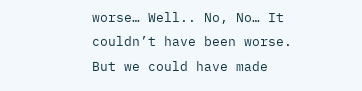worse… Well.. No, No… It couldn’t have been worse. But we could have made